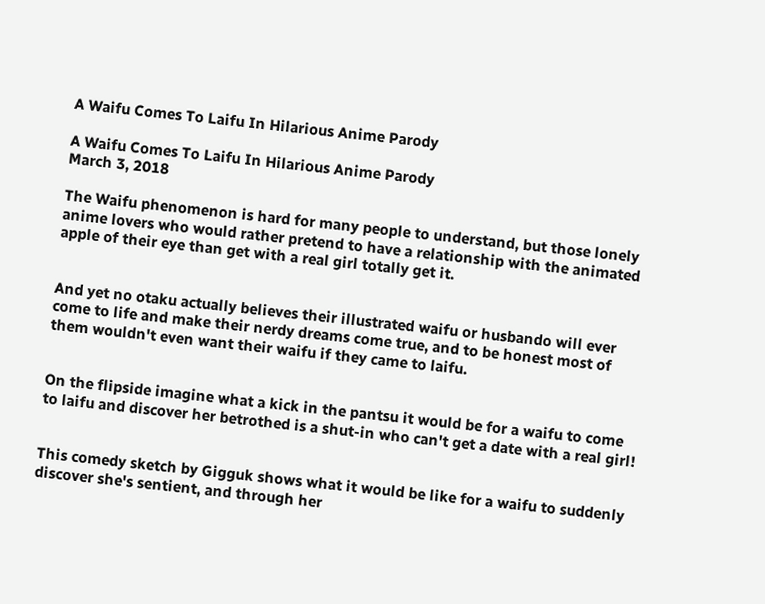A Waifu Comes To Laifu In Hilarious Anime Parody

A Waifu Comes To Laifu In Hilarious Anime Parody
March 3, 2018

The Waifu phenomenon is hard for many people to understand, but those lonely anime lovers who would rather pretend to have a relationship with the animated apple of their eye than get with a real girl totally get it.


And yet no otaku actually believes their illustrated waifu or husbando will ever come to life and make their nerdy dreams come true, and to be honest most of them wouldn't even want their waifu if they came to laifu.


On the flipside imagine what a kick in the pantsu it would be for a waifu to come to laifu and discover her betrothed is a shut-in who can't get a date with a real girl!


This comedy sketch by Gigguk shows what it would be like for a waifu to suddenly discover she's sentient, and through her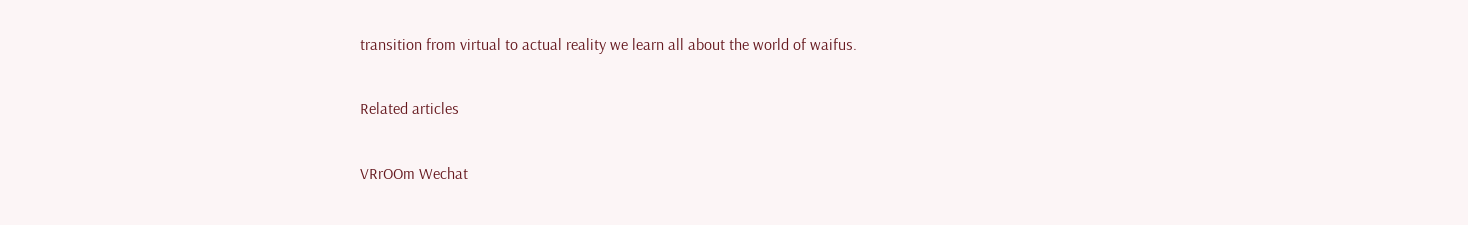transition from virtual to actual reality we learn all about the world of waifus.

Related articles

VRrOOm Wechat